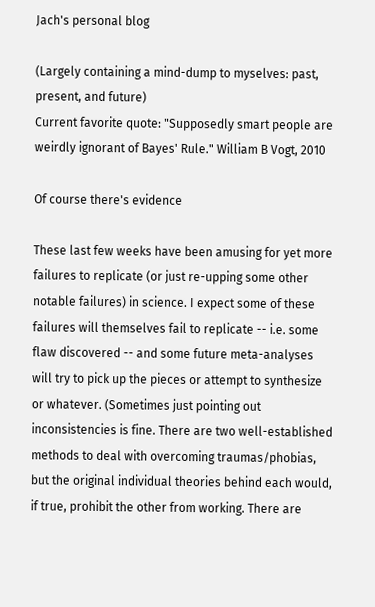Jach's personal blog

(Largely containing a mind-dump to myselves: past, present, and future)
Current favorite quote: "Supposedly smart people are weirdly ignorant of Bayes' Rule." William B Vogt, 2010

Of course there's evidence

These last few weeks have been amusing for yet more failures to replicate (or just re-upping some other notable failures) in science. I expect some of these failures will themselves fail to replicate -- i.e. some flaw discovered -- and some future meta-analyses will try to pick up the pieces or attempt to synthesize or whatever. (Sometimes just pointing out inconsistencies is fine. There are two well-established methods to deal with overcoming traumas/phobias, but the original individual theories behind each would, if true, prohibit the other from working. There are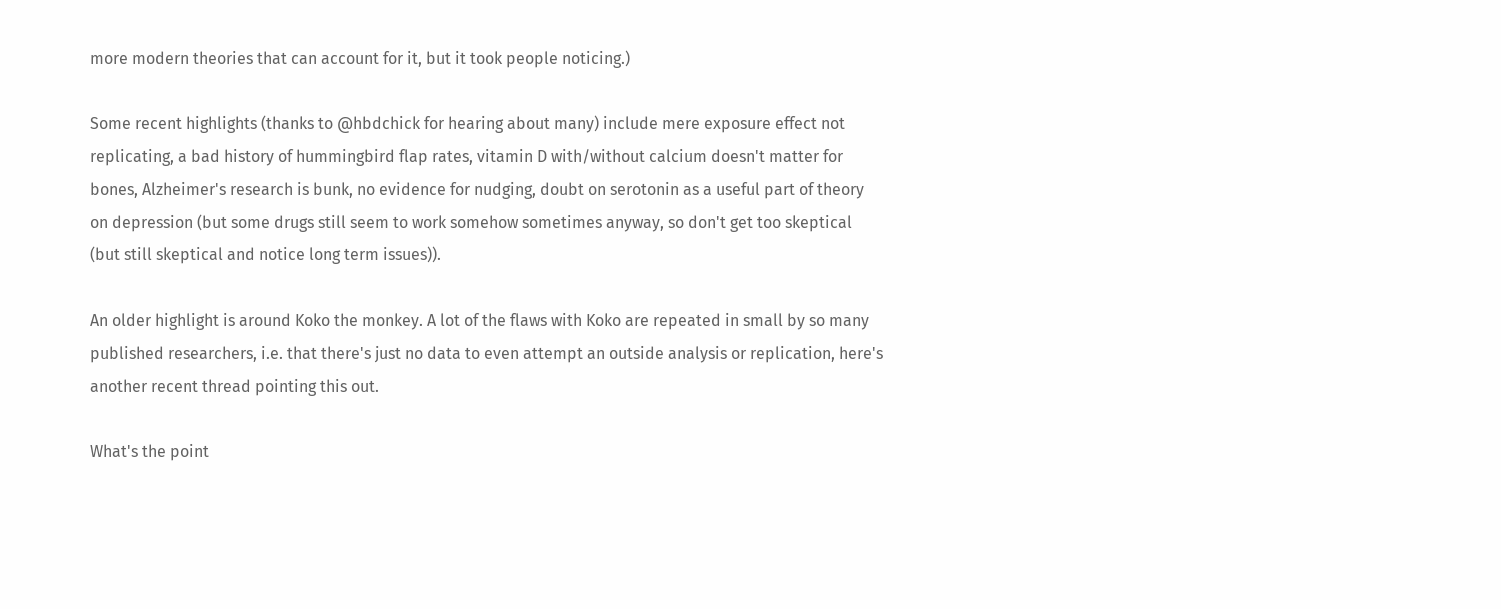more modern theories that can account for it, but it took people noticing.)

Some recent highlights (thanks to @hbdchick for hearing about many) include mere exposure effect not replicating, a bad history of hummingbird flap rates, vitamin D with/without calcium doesn't matter for bones, Alzheimer's research is bunk, no evidence for nudging, doubt on serotonin as a useful part of theory on depression (but some drugs still seem to work somehow sometimes anyway, so don't get too skeptical (but still skeptical and notice long term issues)).

An older highlight is around Koko the monkey. A lot of the flaws with Koko are repeated in small by so many published researchers, i.e. that there's just no data to even attempt an outside analysis or replication, here's another recent thread pointing this out.

What's the point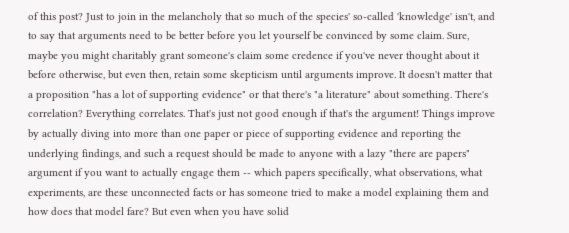of this post? Just to join in the melancholy that so much of the species' so-called 'knowledge' isn't, and to say that arguments need to be better before you let yourself be convinced by some claim. Sure, maybe you might charitably grant someone's claim some credence if you've never thought about it before otherwise, but even then, retain some skepticism until arguments improve. It doesn't matter that a proposition "has a lot of supporting evidence" or that there's "a literature" about something. There's correlation? Everything correlates. That's just not good enough if that's the argument! Things improve by actually diving into more than one paper or piece of supporting evidence and reporting the underlying findings, and such a request should be made to anyone with a lazy "there are papers" argument if you want to actually engage them -- which papers specifically, what observations, what experiments, are these unconnected facts or has someone tried to make a model explaining them and how does that model fare? But even when you have solid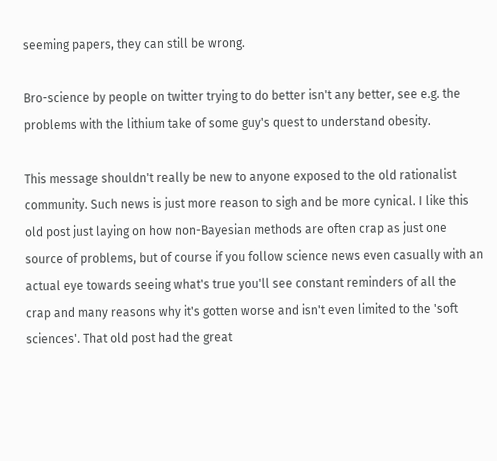seeming papers, they can still be wrong.

Bro-science by people on twitter trying to do better isn't any better, see e.g. the problems with the lithium take of some guy's quest to understand obesity.

This message shouldn't really be new to anyone exposed to the old rationalist community. Such news is just more reason to sigh and be more cynical. I like this old post just laying on how non-Bayesian methods are often crap as just one source of problems, but of course if you follow science news even casually with an actual eye towards seeing what's true you'll see constant reminders of all the crap and many reasons why it's gotten worse and isn't even limited to the 'soft sciences'. That old post had the great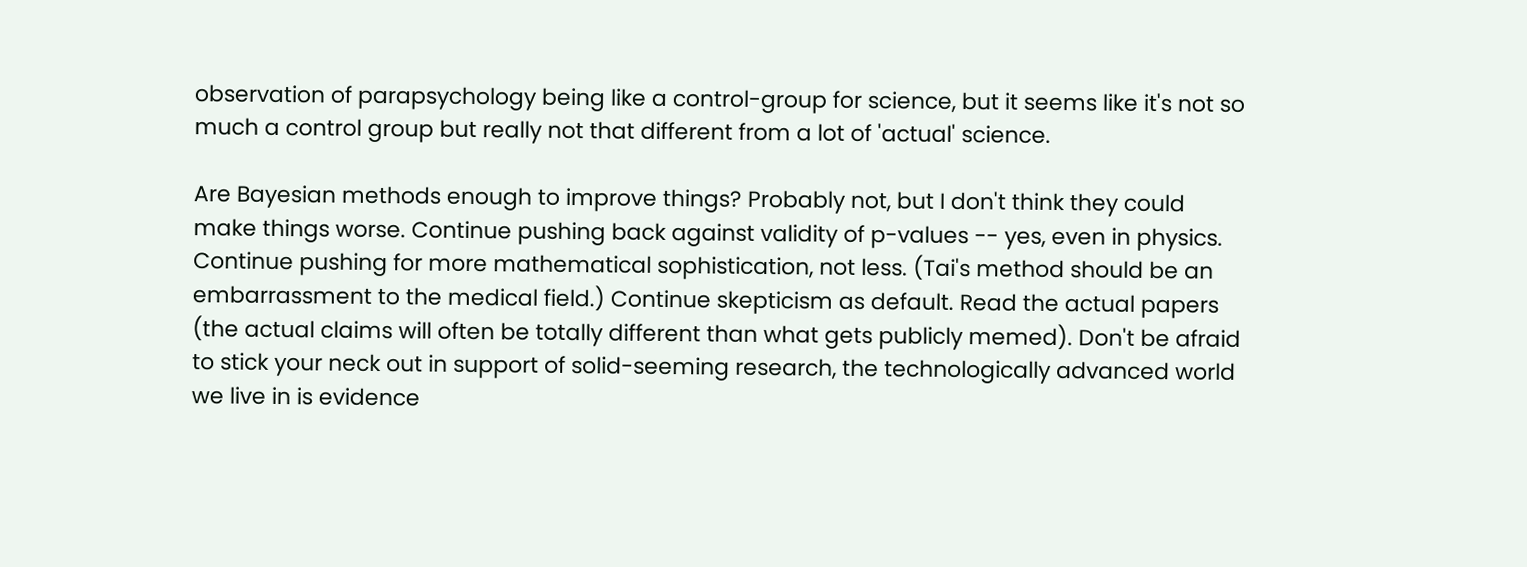observation of parapsychology being like a control-group for science, but it seems like it's not so much a control group but really not that different from a lot of 'actual' science.

Are Bayesian methods enough to improve things? Probably not, but I don't think they could make things worse. Continue pushing back against validity of p-values -- yes, even in physics. Continue pushing for more mathematical sophistication, not less. (Tai's method should be an embarrassment to the medical field.) Continue skepticism as default. Read the actual papers (the actual claims will often be totally different than what gets publicly memed). Don't be afraid to stick your neck out in support of solid-seeming research, the technologically advanced world we live in is evidence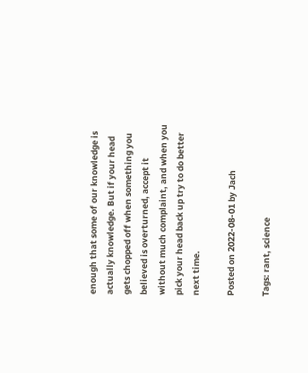enough that some of our knowledge is actually knowledge. But if your head gets chopped off when something you believed is overturned, accept it without much complaint, and when you pick your head back up try to do better next time.

Posted on 2022-08-01 by Jach

Tags: rant, science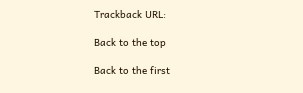Trackback URL:

Back to the top

Back to the first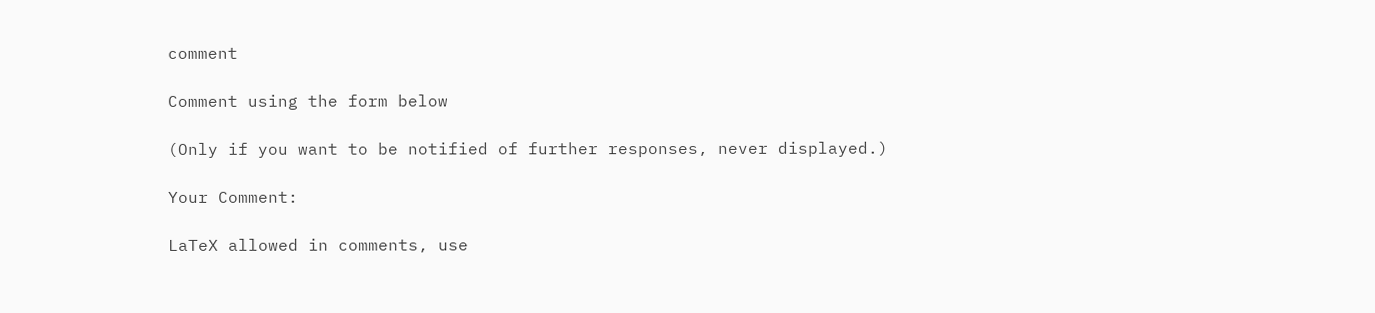comment

Comment using the form below

(Only if you want to be notified of further responses, never displayed.)

Your Comment:

LaTeX allowed in comments, use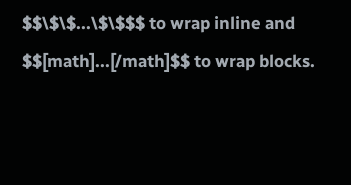$$\$\$...\$\$$$ to wrap inline and $$[math]...[/math]$$ to wrap blocks.